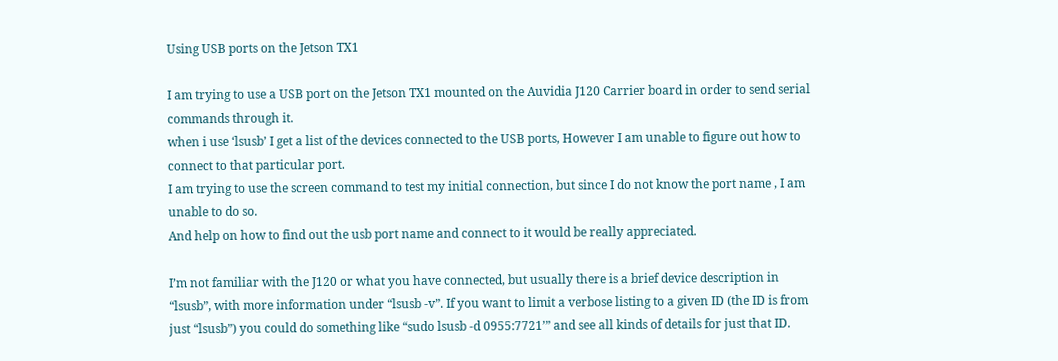Using USB ports on the Jetson TX1

I am trying to use a USB port on the Jetson TX1 mounted on the Auvidia J120 Carrier board in order to send serial commands through it.
when i use ‘lsusb’ I get a list of the devices connected to the USB ports, However I am unable to figure out how to connect to that particular port.
I am trying to use the screen command to test my initial connection, but since I do not know the port name , I am unable to do so.
And help on how to find out the usb port name and connect to it would be really appreciated.

I’m not familiar with the J120 or what you have connected, but usually there is a brief device description in “lsusb”, with more information under “lsusb -v”. If you want to limit a verbose listing to a given ID (the ID is from just “lsusb”) you could do something like “sudo lsusb -d 0955:7721’” and see all kinds of details for just that ID.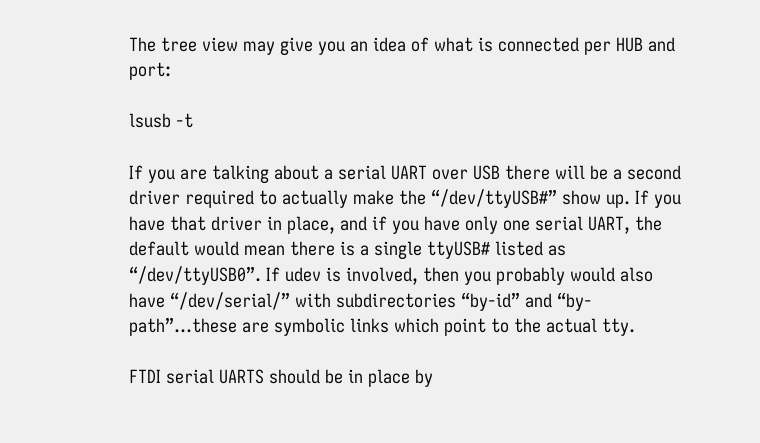The tree view may give you an idea of what is connected per HUB and port:

lsusb -t

If you are talking about a serial UART over USB there will be a second driver required to actually make the “/dev/ttyUSB#” show up. If you have that driver in place, and if you have only one serial UART, the default would mean there is a single ttyUSB# listed as “/dev/ttyUSB0”. If udev is involved, then you probably would also have “/dev/serial/” with subdirectories “by-id” and “by-path”…these are symbolic links which point to the actual tty.

FTDI serial UARTS should be in place by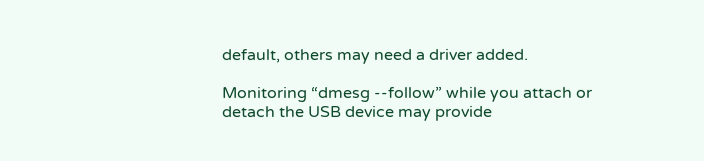default, others may need a driver added.

Monitoring “dmesg --follow” while you attach or detach the USB device may provide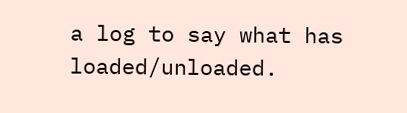a log to say what has loaded/unloaded.